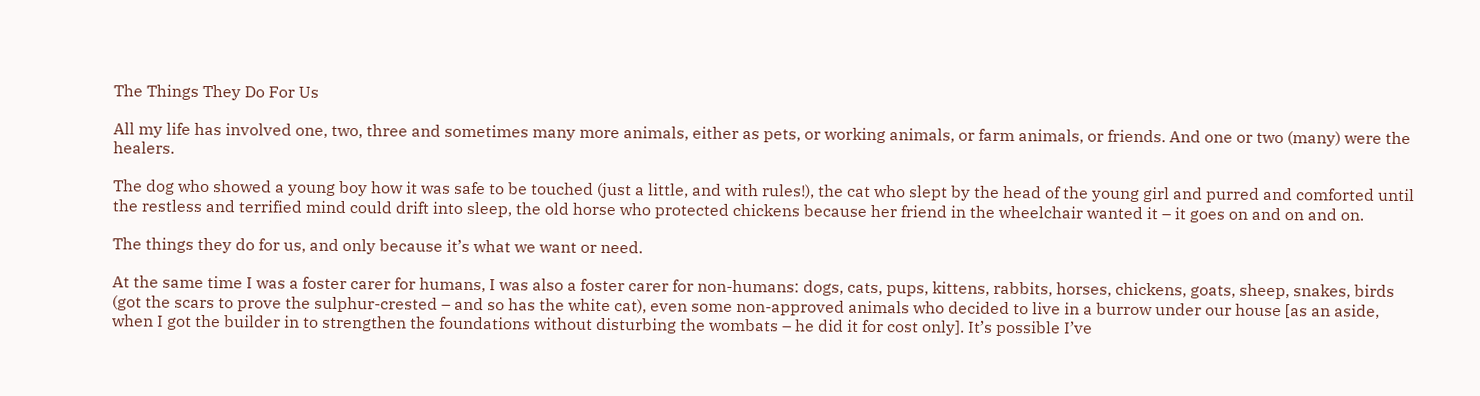The Things They Do For Us

All my life has involved one, two, three and sometimes many more animals, either as pets, or working animals, or farm animals, or friends. And one or two (many) were the healers.

The dog who showed a young boy how it was safe to be touched (just a little, and with rules!), the cat who slept by the head of the young girl and purred and comforted until the restless and terrified mind could drift into sleep, the old horse who protected chickens because her friend in the wheelchair wanted it – it goes on and on and on.

The things they do for us, and only because it’s what we want or need.

At the same time I was a foster carer for humans, I was also a foster carer for non-humans: dogs, cats, pups, kittens, rabbits, horses, chickens, goats, sheep, snakes, birds (got the scars to prove the sulphur-crested – and so has the white cat), even some non-approved animals who decided to live in a burrow under our house [as an aside, when I got the builder in to strengthen the foundations without disturbing the wombats – he did it for cost only]. It’s possible I’ve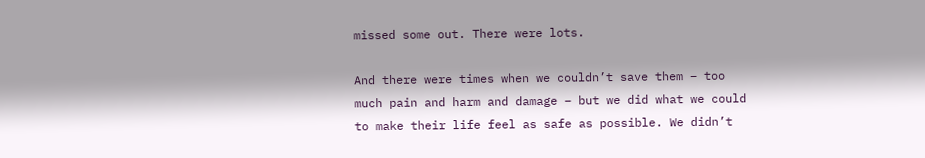missed some out. There were lots.

And there were times when we couldn’t save them – too much pain and harm and damage – but we did what we could to make their life feel as safe as possible. We didn’t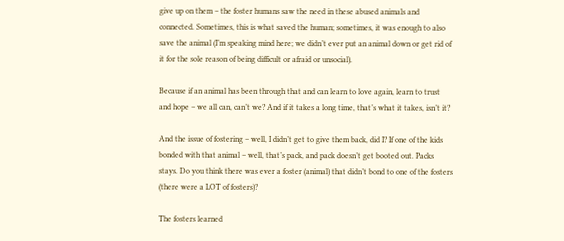give up on them – the foster humans saw the need in these abused animals and connected. Sometimes, this is what saved the human; sometimes, it was enough to also save the animal (I’m speaking mind here; we didn’t ever put an animal down or get rid of it for the sole reason of being difficult or afraid or unsocial).

Because if an animal has been through that and can learn to love again, learn to trust and hope – we all can, can’t we? And if it takes a long time, that’s what it takes, isn’t it?

And the issue of fostering – well, I didn’t get to give them back, did I? If one of the kids bonded with that animal – well, that’s pack, and pack doesn’t get booted out. Packs stays. Do you think there was ever a foster (animal) that didn’t bond to one of the fosters (there were a LOT of fosters)?

The fosters learned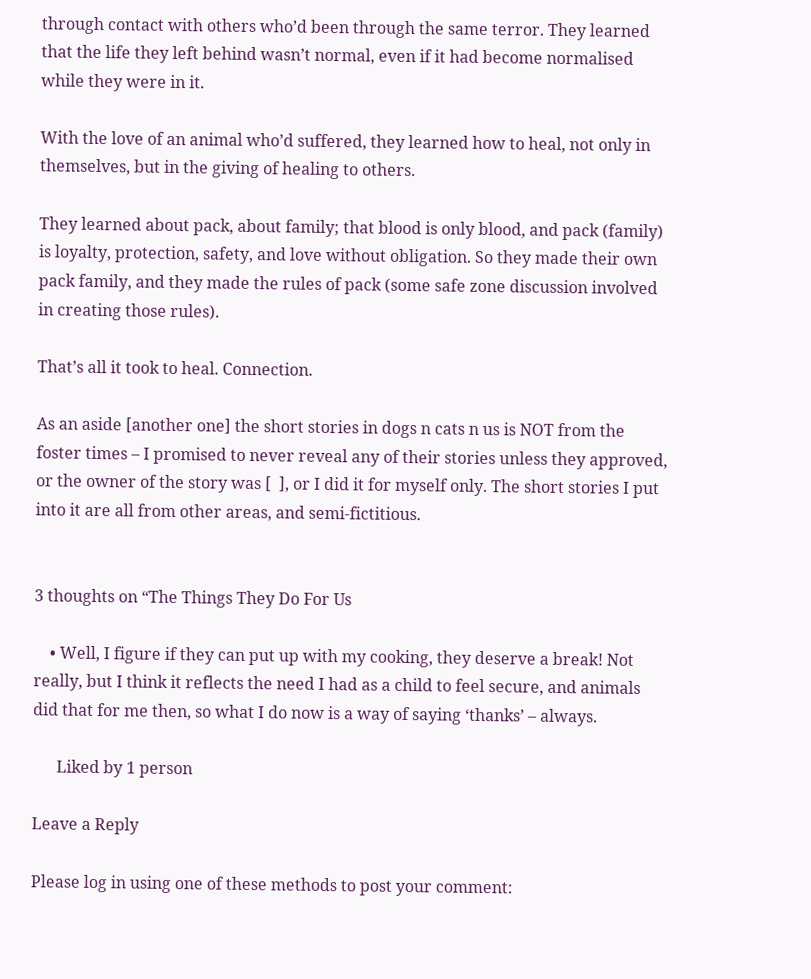through contact with others who’d been through the same terror. They learned that the life they left behind wasn’t normal, even if it had become normalised while they were in it.

With the love of an animal who’d suffered, they learned how to heal, not only in themselves, but in the giving of healing to others.

They learned about pack, about family; that blood is only blood, and pack (family) is loyalty, protection, safety, and love without obligation. So they made their own pack family, and they made the rules of pack (some safe zone discussion involved in creating those rules).

That’s all it took to heal. Connection.

As an aside [another one] the short stories in dogs n cats n us is NOT from the foster times – I promised to never reveal any of their stories unless they approved, or the owner of the story was [  ], or I did it for myself only. The short stories I put into it are all from other areas, and semi-fictitious.


3 thoughts on “The Things They Do For Us

    • Well, I figure if they can put up with my cooking, they deserve a break! Not really, but I think it reflects the need I had as a child to feel secure, and animals did that for me then, so what I do now is a way of saying ‘thanks’ – always.

      Liked by 1 person

Leave a Reply

Please log in using one of these methods to post your comment: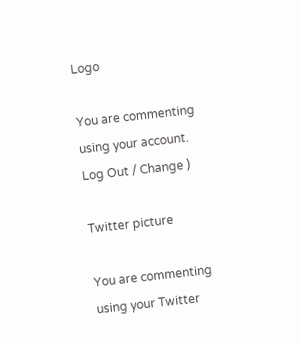Logo

You are commenting using your account. Log Out / Change )

Twitter picture

You are commenting using your Twitter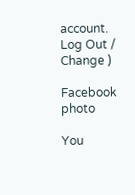account. Log Out / Change )

Facebook photo

You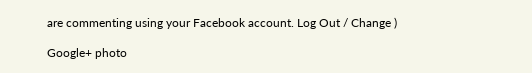are commenting using your Facebook account. Log Out / Change )

Google+ photo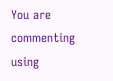You are commenting using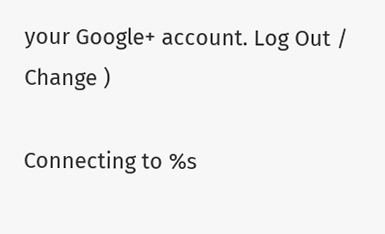your Google+ account. Log Out / Change )

Connecting to %s